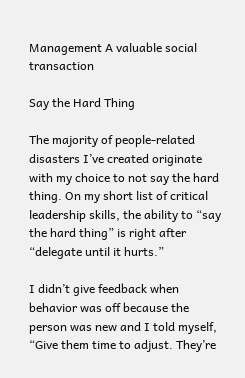Management A valuable social transaction

Say the Hard Thing

The majority of people-related disasters I’ve created originate with my choice to not say the hard thing. On my short list of critical leadership skills, the ability to “say the hard thing” is right after “delegate until it hurts.”

I didn’t give feedback when behavior was off because the person was new and I told myself, “Give them time to adjust. They’re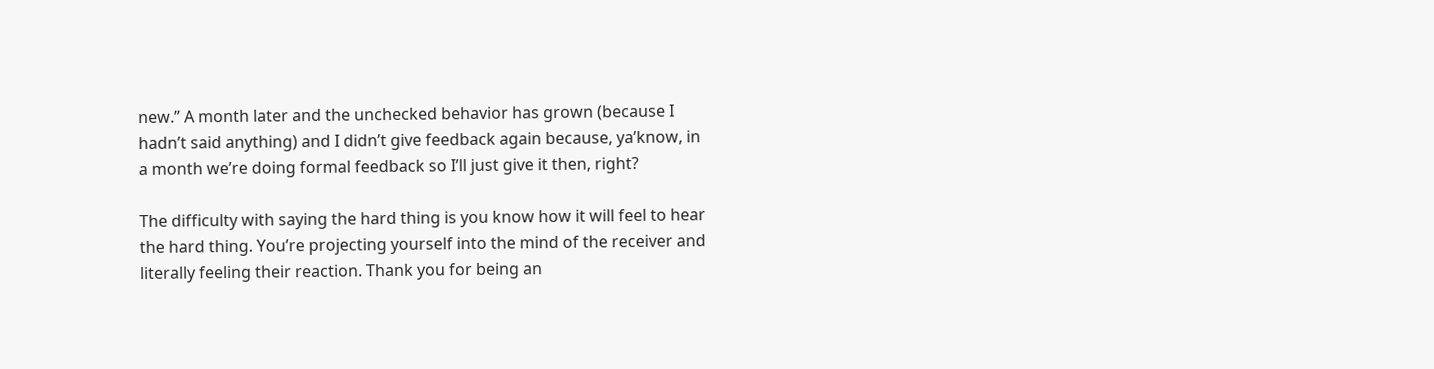new.” A month later and the unchecked behavior has grown (because I hadn’t said anything) and I didn’t give feedback again because, ya’know, in a month we’re doing formal feedback so I’ll just give it then, right?

The difficulty with saying the hard thing is you know how it will feel to hear the hard thing. You’re projecting yourself into the mind of the receiver and literally feeling their reaction. Thank you for being an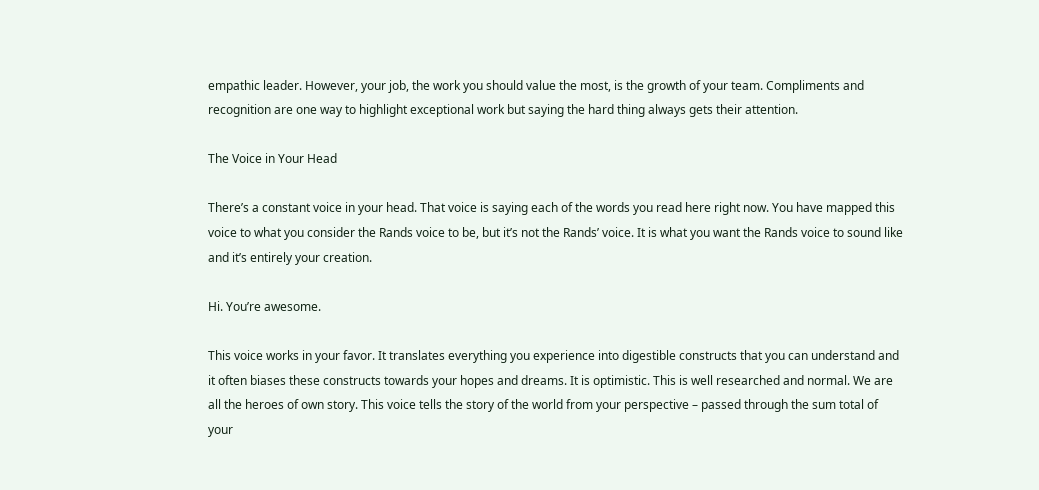empathic leader. However, your job, the work you should value the most, is the growth of your team. Compliments and recognition are one way to highlight exceptional work but saying the hard thing always gets their attention.

The Voice in Your Head

There’s a constant voice in your head. That voice is saying each of the words you read here right now. You have mapped this voice to what you consider the Rands voice to be, but it’s not the Rands’ voice. It is what you want the Rands voice to sound like and it’s entirely your creation.

Hi. You’re awesome.

This voice works in your favor. It translates everything you experience into digestible constructs that you can understand and it often biases these constructs towards your hopes and dreams. It is optimistic. This is well researched and normal. We are all the heroes of own story. This voice tells the story of the world from your perspective – passed through the sum total of your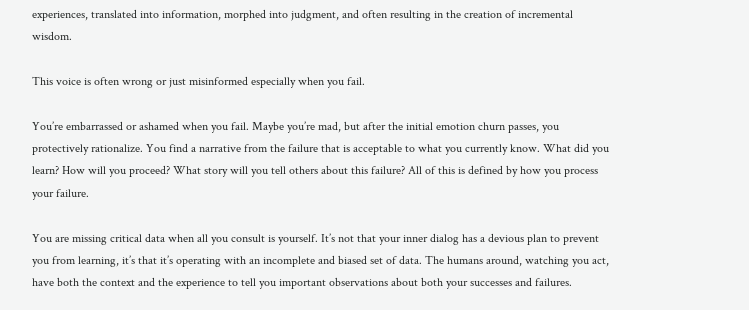experiences, translated into information, morphed into judgment, and often resulting in the creation of incremental wisdom.

This voice is often wrong or just misinformed especially when you fail.

You’re embarrassed or ashamed when you fail. Maybe you’re mad, but after the initial emotion churn passes, you protectively rationalize. You find a narrative from the failure that is acceptable to what you currently know. What did you learn? How will you proceed? What story will you tell others about this failure? All of this is defined by how you process your failure.

You are missing critical data when all you consult is yourself. It’s not that your inner dialog has a devious plan to prevent you from learning, it’s that it’s operating with an incomplete and biased set of data. The humans around, watching you act, have both the context and the experience to tell you important observations about both your successes and failures.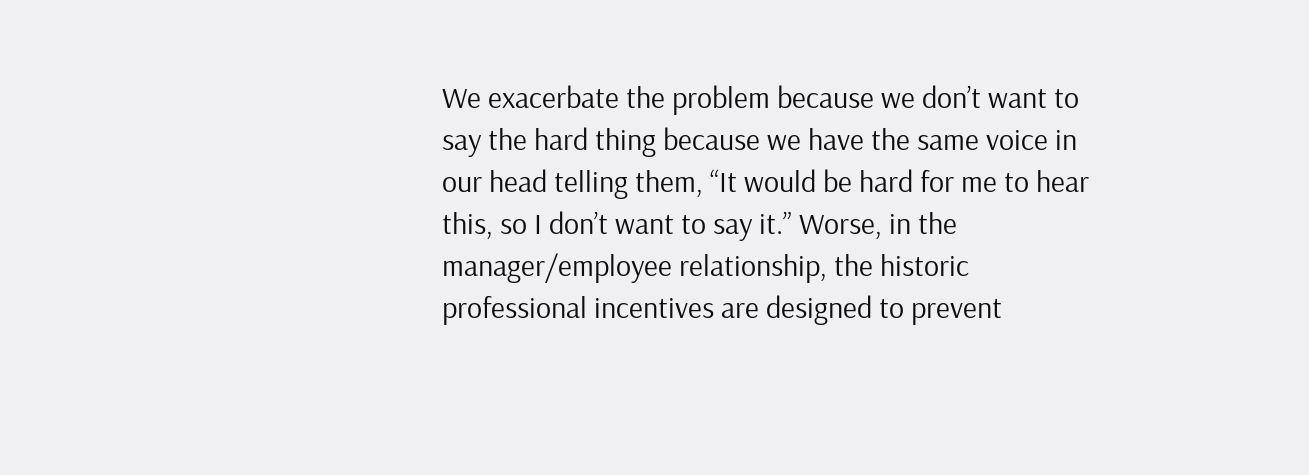We exacerbate the problem because we don’t want to say the hard thing because we have the same voice in our head telling them, “It would be hard for me to hear this, so I don’t want to say it.” Worse, in the manager/employee relationship, the historic professional incentives are designed to prevent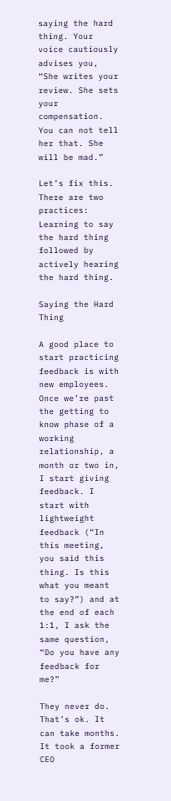saying the hard thing. Your voice cautiously advises you, “She writes your review. She sets your compensation. You can not tell her that. She will be mad.”

Let’s fix this. There are two practices: Learning to say the hard thing followed by actively hearing the hard thing.

Saying the Hard Thing

A good place to start practicing feedback is with new employees. Once we’re past the getting to know phase of a working relationship, a month or two in, I start giving feedback. I start with lightweight feedback (“In this meeting, you said this thing. Is this what you meant to say?”) and at the end of each 1:1, I ask the same question, “Do you have any feedback for me?”

They never do. That’s ok. It can take months. It took a former CEO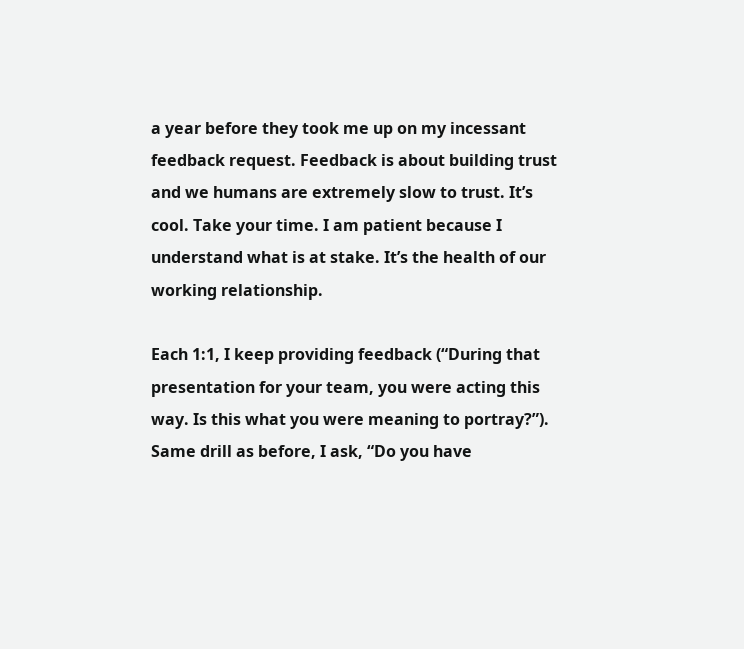a year before they took me up on my incessant feedback request. Feedback is about building trust and we humans are extremely slow to trust. It’s cool. Take your time. I am patient because I understand what is at stake. It’s the health of our working relationship.

Each 1:1, I keep providing feedback (“During that presentation for your team, you were acting this way. Is this what you were meaning to portray?”). Same drill as before, I ask, “Do you have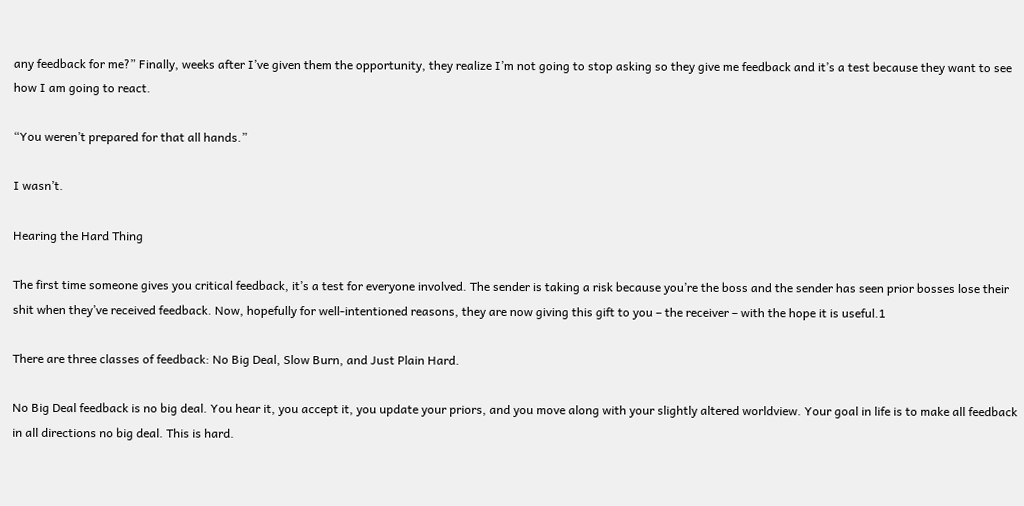any feedback for me?” Finally, weeks after I’ve given them the opportunity, they realize I’m not going to stop asking so they give me feedback and it’s a test because they want to see how I am going to react.

“You weren’t prepared for that all hands.”

I wasn’t.

Hearing the Hard Thing

The first time someone gives you critical feedback, it’s a test for everyone involved. The sender is taking a risk because you’re the boss and the sender has seen prior bosses lose their shit when they’ve received feedback. Now, hopefully for well-intentioned reasons, they are now giving this gift to you – the receiver – with the hope it is useful.1

There are three classes of feedback: No Big Deal, Slow Burn, and Just Plain Hard.

No Big Deal feedback is no big deal. You hear it, you accept it, you update your priors, and you move along with your slightly altered worldview. Your goal in life is to make all feedback in all directions no big deal. This is hard.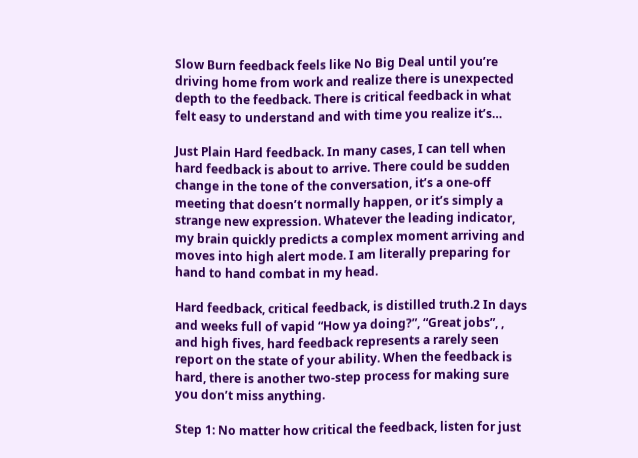Slow Burn feedback feels like No Big Deal until you’re driving home from work and realize there is unexpected depth to the feedback. There is critical feedback in what felt easy to understand and with time you realize it’s…

Just Plain Hard feedback. In many cases, I can tell when hard feedback is about to arrive. There could be sudden change in the tone of the conversation, it’s a one-off meeting that doesn’t normally happen, or it’s simply a strange new expression. Whatever the leading indicator, my brain quickly predicts a complex moment arriving and moves into high alert mode. I am literally preparing for hand to hand combat in my head.

Hard feedback, critical feedback, is distilled truth.2 In days and weeks full of vapid “How ya doing?”, “Great jobs”, , and high fives, hard feedback represents a rarely seen report on the state of your ability. When the feedback is hard, there is another two-step process for making sure you don’t miss anything.

Step 1: No matter how critical the feedback, listen for just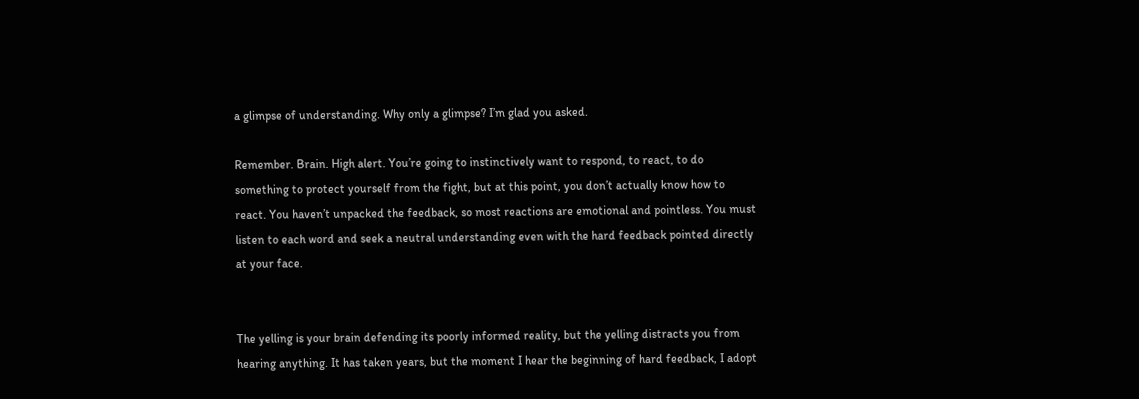a glimpse of understanding. Why only a glimpse? I’m glad you asked.

Remember. Brain. High alert. You’re going to instinctively want to respond, to react, to do something to protect yourself from the fight, but at this point, you don’t actually know how to react. You haven’t unpacked the feedback, so most reactions are emotional and pointless. You must listen to each word and seek a neutral understanding even with the hard feedback pointed directly at your face.


The yelling is your brain defending its poorly informed reality, but the yelling distracts you from hearing anything. It has taken years, but the moment I hear the beginning of hard feedback, I adopt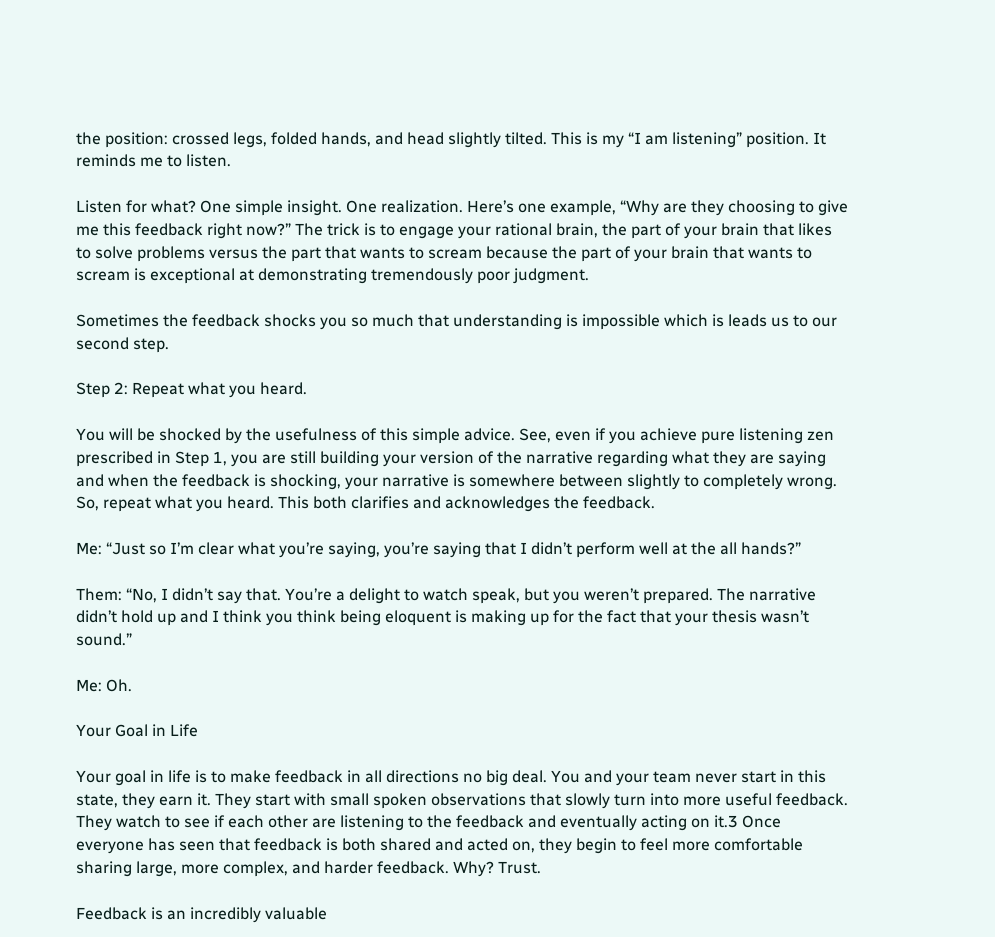the position: crossed legs, folded hands, and head slightly tilted. This is my “I am listening” position. It reminds me to listen.

Listen for what? One simple insight. One realization. Here’s one example, “Why are they choosing to give me this feedback right now?” The trick is to engage your rational brain, the part of your brain that likes to solve problems versus the part that wants to scream because the part of your brain that wants to scream is exceptional at demonstrating tremendously poor judgment.

Sometimes the feedback shocks you so much that understanding is impossible which is leads us to our second step.

Step 2: Repeat what you heard.

You will be shocked by the usefulness of this simple advice. See, even if you achieve pure listening zen prescribed in Step 1, you are still building your version of the narrative regarding what they are saying and when the feedback is shocking, your narrative is somewhere between slightly to completely wrong. So, repeat what you heard. This both clarifies and acknowledges the feedback.

Me: “Just so I’m clear what you’re saying, you’re saying that I didn’t perform well at the all hands?”

Them: “No, I didn’t say that. You’re a delight to watch speak, but you weren’t prepared. The narrative didn’t hold up and I think you think being eloquent is making up for the fact that your thesis wasn’t sound.”

Me: Oh.

Your Goal in Life

Your goal in life is to make feedback in all directions no big deal. You and your team never start in this state, they earn it. They start with small spoken observations that slowly turn into more useful feedback. They watch to see if each other are listening to the feedback and eventually acting on it.3 Once everyone has seen that feedback is both shared and acted on, they begin to feel more comfortable sharing large, more complex, and harder feedback. Why? Trust.

Feedback is an incredibly valuable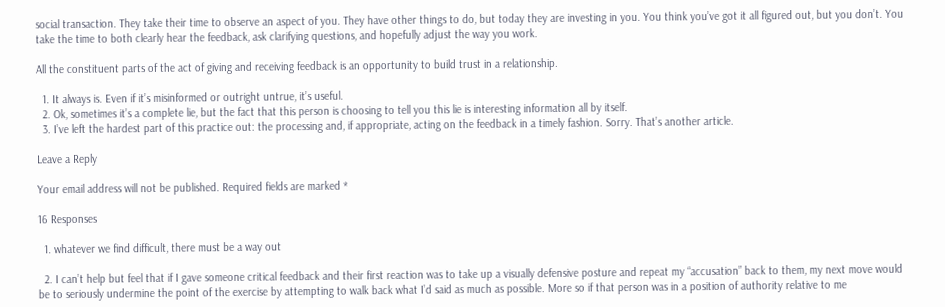social transaction. They take their time to observe an aspect of you. They have other things to do, but today they are investing in you. You think you’ve got it all figured out, but you don’t. You take the time to both clearly hear the feedback, ask clarifying questions, and hopefully adjust the way you work.

All the constituent parts of the act of giving and receiving feedback is an opportunity to build trust in a relationship.

  1. It always is. Even if it’s misinformed or outright untrue, it’s useful.
  2. Ok, sometimes it’s a complete lie, but the fact that this person is choosing to tell you this lie is interesting information all by itself.
  3. I’ve left the hardest part of this practice out: the processing and, if appropriate, acting on the feedback in a timely fashion. Sorry. That’s another article.

Leave a Reply

Your email address will not be published. Required fields are marked *

16 Responses

  1. whatever we find difficult, there must be a way out

  2. I can’t help but feel that if I gave someone critical feedback and their first reaction was to take up a visually defensive posture and repeat my “accusation” back to them, my next move would be to seriously undermine the point of the exercise by attempting to walk back what I’d said as much as possible. More so if that person was in a position of authority relative to me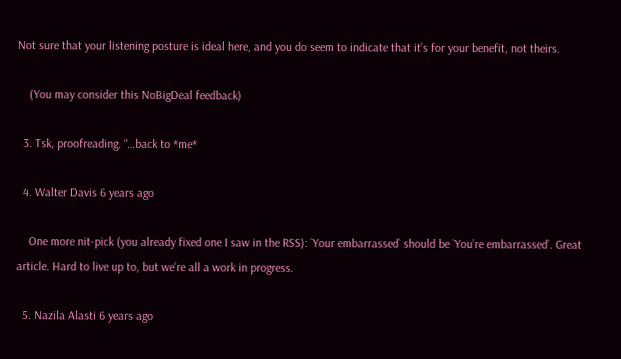Not sure that your listening posture is ideal here, and you do seem to indicate that it’s for your benefit, not theirs.

    (You may consider this NoBigDeal feedback)

  3. Tsk, proofreading. “…back to *me*

  4. Walter Davis 6 years ago

    One more nit-pick (you already fixed one I saw in the RSS): `Your embarrassed` should be `You’re embarrassed’. Great article. Hard to live up to, but we’re all a work in progress.

  5. Nazila Alasti 6 years ago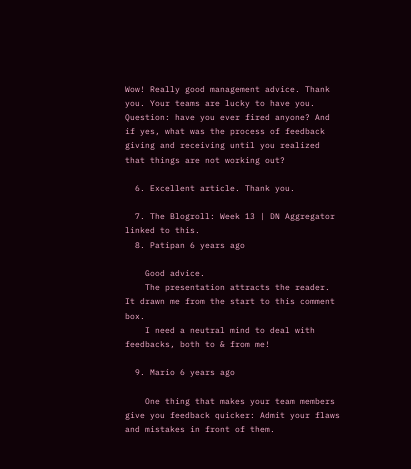Wow! Really good management advice. Thank you. Your teams are lucky to have you. Question: have you ever fired anyone? And if yes, what was the process of feedback giving and receiving until you realized that things are not working out?

  6. Excellent article. Thank you.

  7. The Blogroll: Week 13 | DN Aggregator linked to this.
  8. Patipan 6 years ago

    Good advice.
    The presentation attracts the reader. It drawn me from the start to this comment box.
    I need a neutral mind to deal with feedbacks, both to & from me!

  9. Mario 6 years ago

    One thing that makes your team members give you feedback quicker: Admit your flaws and mistakes in front of them.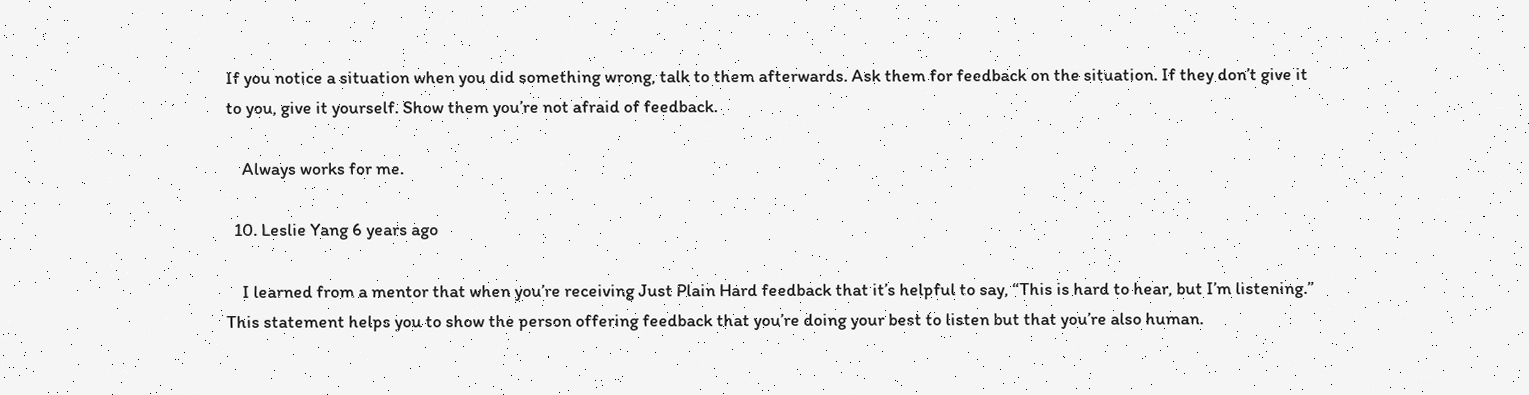If you notice a situation when you did something wrong, talk to them afterwards. Ask them for feedback on the situation. If they don’t give it to you, give it yourself. Show them you’re not afraid of feedback.

    Always works for me.

  10. Leslie Yang 6 years ago

    I learned from a mentor that when you’re receiving Just Plain Hard feedback that it’s helpful to say, “This is hard to hear, but I’m listening.” This statement helps you to show the person offering feedback that you’re doing your best to listen but that you’re also human.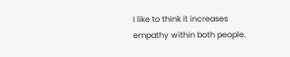I like to think it increases empathy within both people.